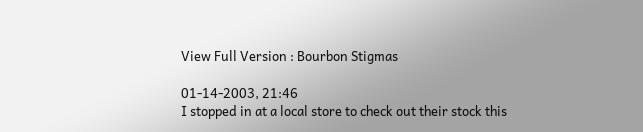View Full Version : Bourbon Stigmas

01-14-2003, 21:46
I stopped in at a local store to check out their stock this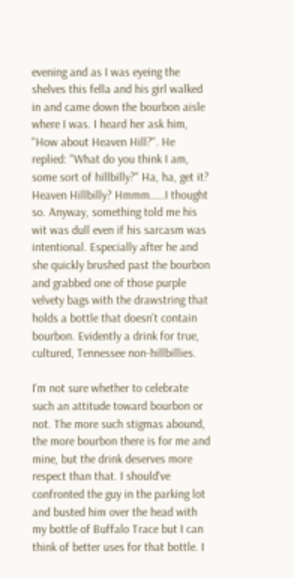evening and as I was eyeing the shelves this fella and his girl walked in and came down the bourbon aisle where I was. I heard her ask him, "How about Heaven Hill?". He replied: "What do you think I am, some sort of hillbilly?" Ha, ha, get it? Heaven Hillbilly? Hmmm.....I thought so. Anyway, something told me his wit was dull even if his sarcasm was intentional. Especially after he and she quickly brushed past the bourbon and grabbed one of those purple velvety bags with the drawstring that holds a bottle that doesn't contain bourbon. Evidently a drink for true, cultured, Tennessee non-hillbillies.

I'm not sure whether to celebrate such an attitude toward bourbon or not. The more such stigmas abound, the more bourbon there is for me and mine, but the drink deserves more respect than that. I should've confronted the guy in the parking lot and busted him over the head with my bottle of Buffalo Trace but I can think of better uses for that bottle. I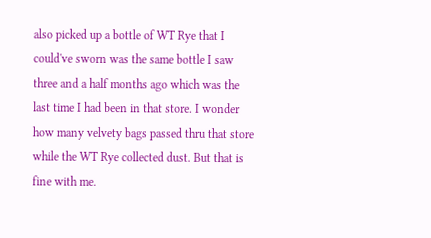also picked up a bottle of WT Rye that I could've sworn was the same bottle I saw three and a half months ago which was the last time I had been in that store. I wonder how many velvety bags passed thru that store while the WT Rye collected dust. But that is fine with me.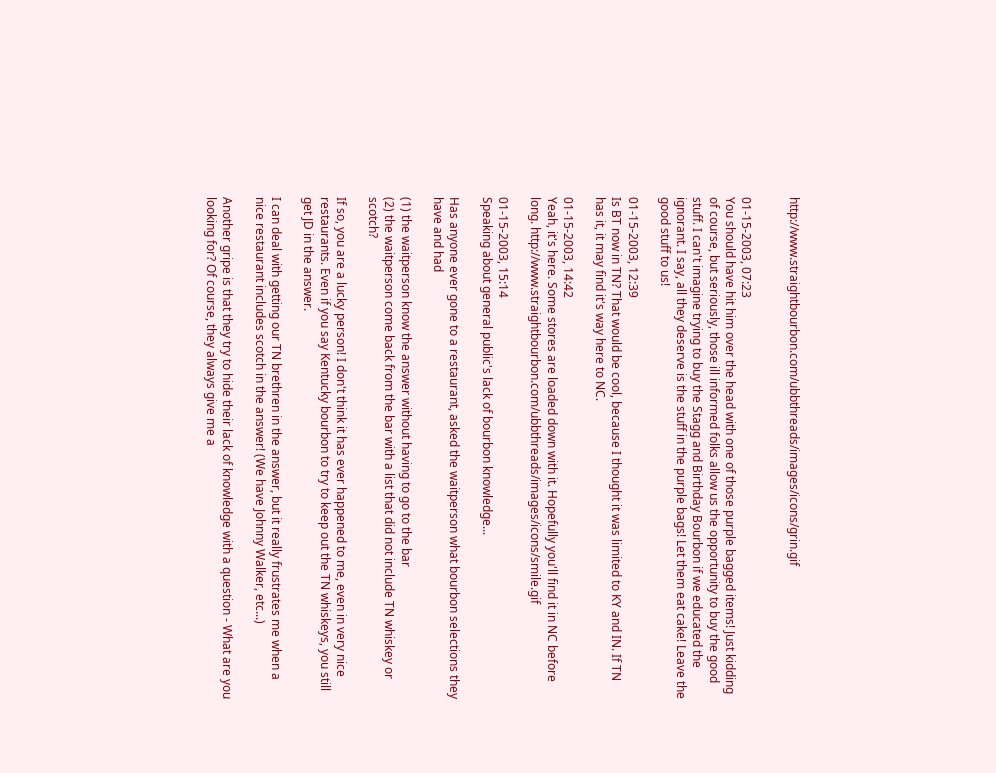http://www.straightbourbon.com/ubbthreads/images/icons/grin.gif


01-15-2003, 07:23
You should have hit him over the head with one of those purple bagged items! Just kidding of course, but seriously, those ill informed folks allow us the opportunity to buy the good stuff. I can't imagine trying to buy the Stagg and Birthday Bourbon if we educated the ignorant. I say, all they deserve is the stuff in the purple bags! Let them eat cake! Leave the good stuff to us!

01-15-2003, 12:39
Is BT now in TN? That would be cool, because I thought it was limited to KY and IN. If TN has it, it may find it's way here to NC.

01-15-2003, 14:42
Yeah, it's here. Some stores are loaded down with it. Hopefully you'll find it in NC before long. http://www.straightbourbon.com/ubbthreads/images/icons/smile.gif

01-15-2003, 15:14
Speaking about general public's lack of bourbon knowledge...

Has anyone ever gone to a restaurant, asked the waitperson what bourbon selections they have and had

(1) the waitperson know the answer without having to go to the bar
(2) the waitperson come back from the bar with a list that did not include TN whiskey or scotch?

If so, you are a lucky person! I don't think it has ever happened to me, even in very nice restaurants. Even if you say Kentucky bourbon to try to keep out the TN whiskeys, you still get JD in the answer.

I can deal with getting our TN brethren in the answer, but it really frustrates me when a nice restaurant includes scotch in the answer! (We have Johnny Walker, etc...)

Another gripe is that they try to hide their lack of knowledge with a question - What are you looking for? Of course, they always give me a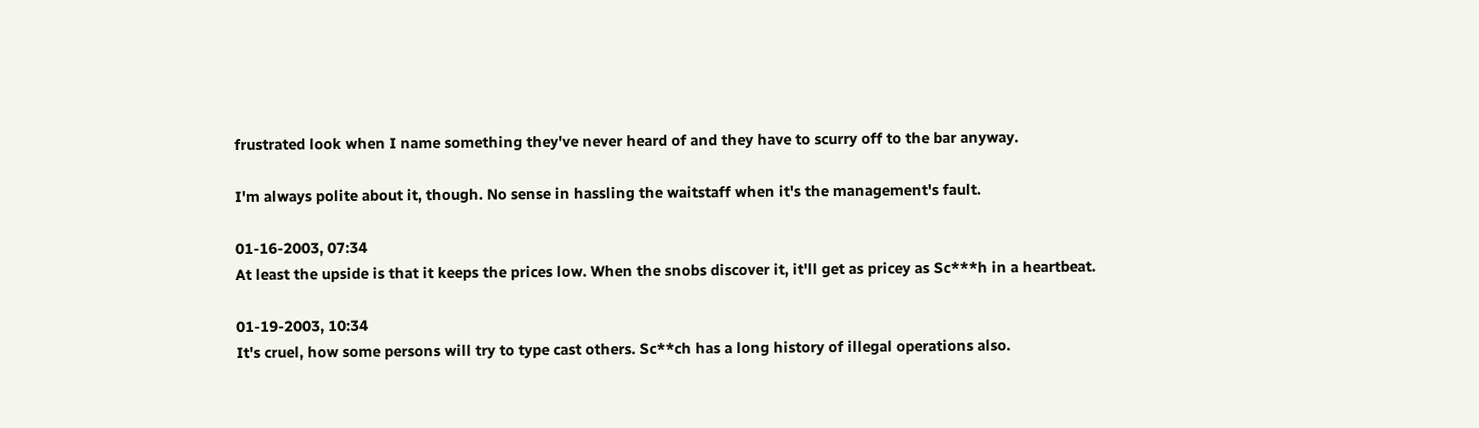frustrated look when I name something they've never heard of and they have to scurry off to the bar anyway.

I'm always polite about it, though. No sense in hassling the waitstaff when it's the management's fault.

01-16-2003, 07:34
At least the upside is that it keeps the prices low. When the snobs discover it, it'll get as pricey as Sc***h in a heartbeat.

01-19-2003, 10:34
It's cruel, how some persons will try to type cast others. Sc**ch has a long history of illegal operations also.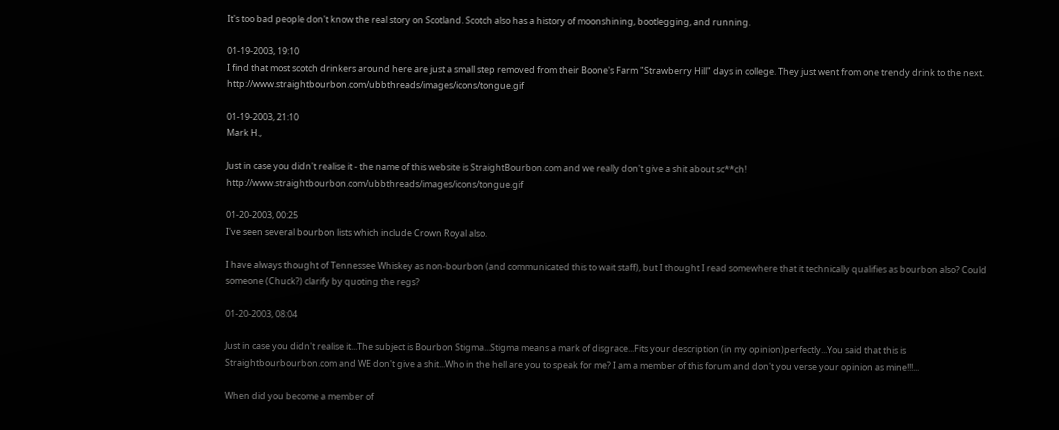It's too bad people don't know the real story on Scotland. Scotch also has a history of moonshining, bootlegging, and running.

01-19-2003, 19:10
I find that most scotch drinkers around here are just a small step removed from their Boone's Farm "Strawberry Hill" days in college. They just went from one trendy drink to the next. http://www.straightbourbon.com/ubbthreads/images/icons/tongue.gif

01-19-2003, 21:10
Mark H.,

Just in case you didn't realise it - the name of this website is StraightBourbon.com and we really don't give a shit about sc**ch! http://www.straightbourbon.com/ubbthreads/images/icons/tongue.gif

01-20-2003, 00:25
I've seen several bourbon lists which include Crown Royal also.

I have always thought of Tennessee Whiskey as non-bourbon (and communicated this to wait staff), but I thought I read somewhere that it technically qualifies as bourbon also? Could someone (Chuck?) clarify by quoting the regs?

01-20-2003, 08:04

Just in case you didn't realise it...The subject is Bourbon Stigma...Stigma means a mark of disgrace...Fits your description (in my opinion)perfectly...You said that this is Straightbourbourbon.com and WE don't give a shit...Who in the hell are you to speak for me? I am a member of this forum and don't you verse your opinion as mine!!!...

When did you become a member of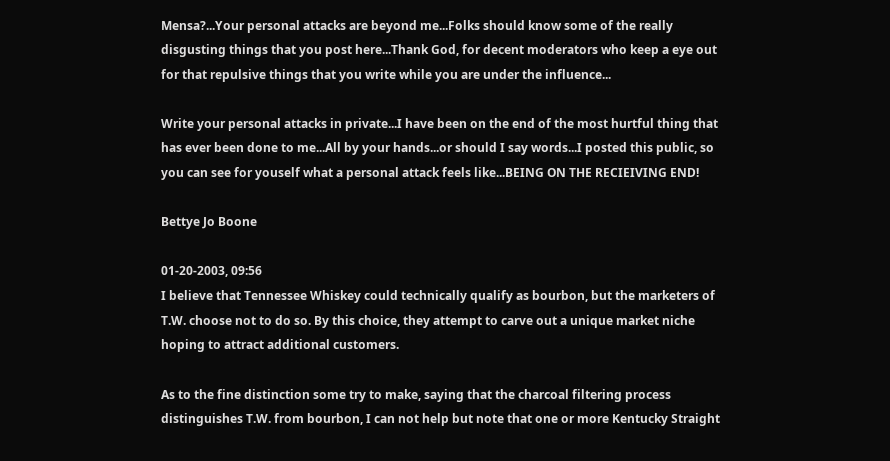Mensa?...Your personal attacks are beyond me...Folks should know some of the really disgusting things that you post here...Thank God, for decent moderators who keep a eye out for that repulsive things that you write while you are under the influence...

Write your personal attacks in private...I have been on the end of the most hurtful thing that has ever been done to me...All by your hands...or should I say words...I posted this public, so you can see for youself what a personal attack feels like...BEING ON THE RECIEIVING END!

Bettye Jo Boone

01-20-2003, 09:56
I believe that Tennessee Whiskey could technically qualify as bourbon, but the marketers of T.W. choose not to do so. By this choice, they attempt to carve out a unique market niche hoping to attract additional customers.

As to the fine distinction some try to make, saying that the charcoal filtering process distinguishes T.W. from bourbon, I can not help but note that one or more Kentucky Straight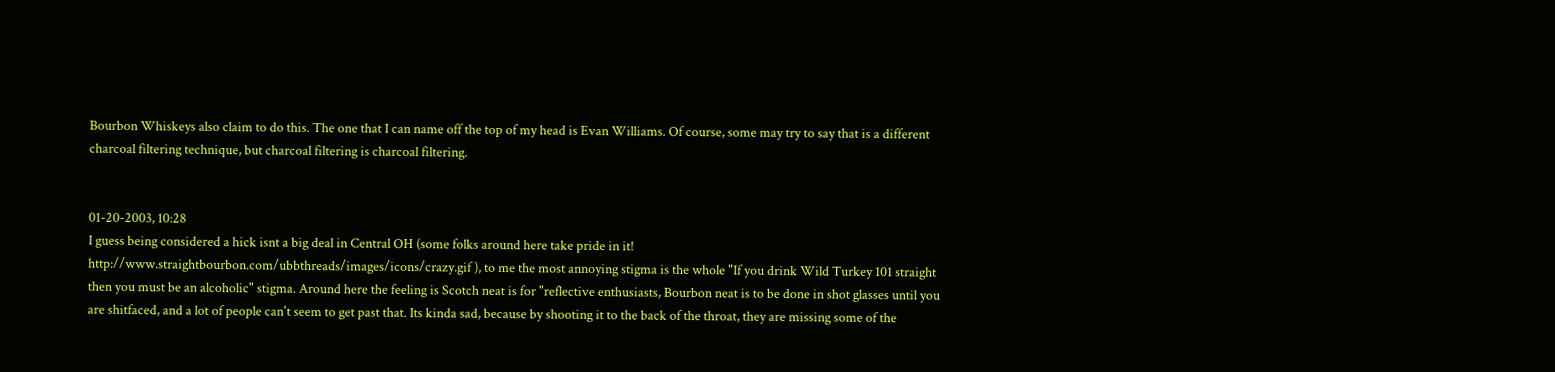Bourbon Whiskeys also claim to do this. The one that I can name off the top of my head is Evan Williams. Of course, some may try to say that is a different charcoal filtering technique, but charcoal filtering is charcoal filtering.


01-20-2003, 10:28
I guess being considered a hick isnt a big deal in Central OH (some folks around here take pride in it! http://www.straightbourbon.com/ubbthreads/images/icons/crazy.gif ), to me the most annoying stigma is the whole "If you drink Wild Turkey 101 straight then you must be an alcoholic" stigma. Around here the feeling is Scotch neat is for "reflective enthusiasts, Bourbon neat is to be done in shot glasses until you are shitfaced, and a lot of people can't seem to get past that. Its kinda sad, because by shooting it to the back of the throat, they are missing some of the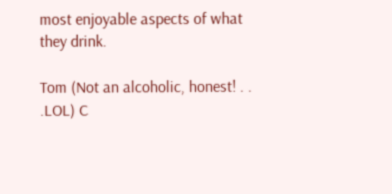most enjoyable aspects of what they drink.

Tom (Not an alcoholic, honest! . . .LOL) C